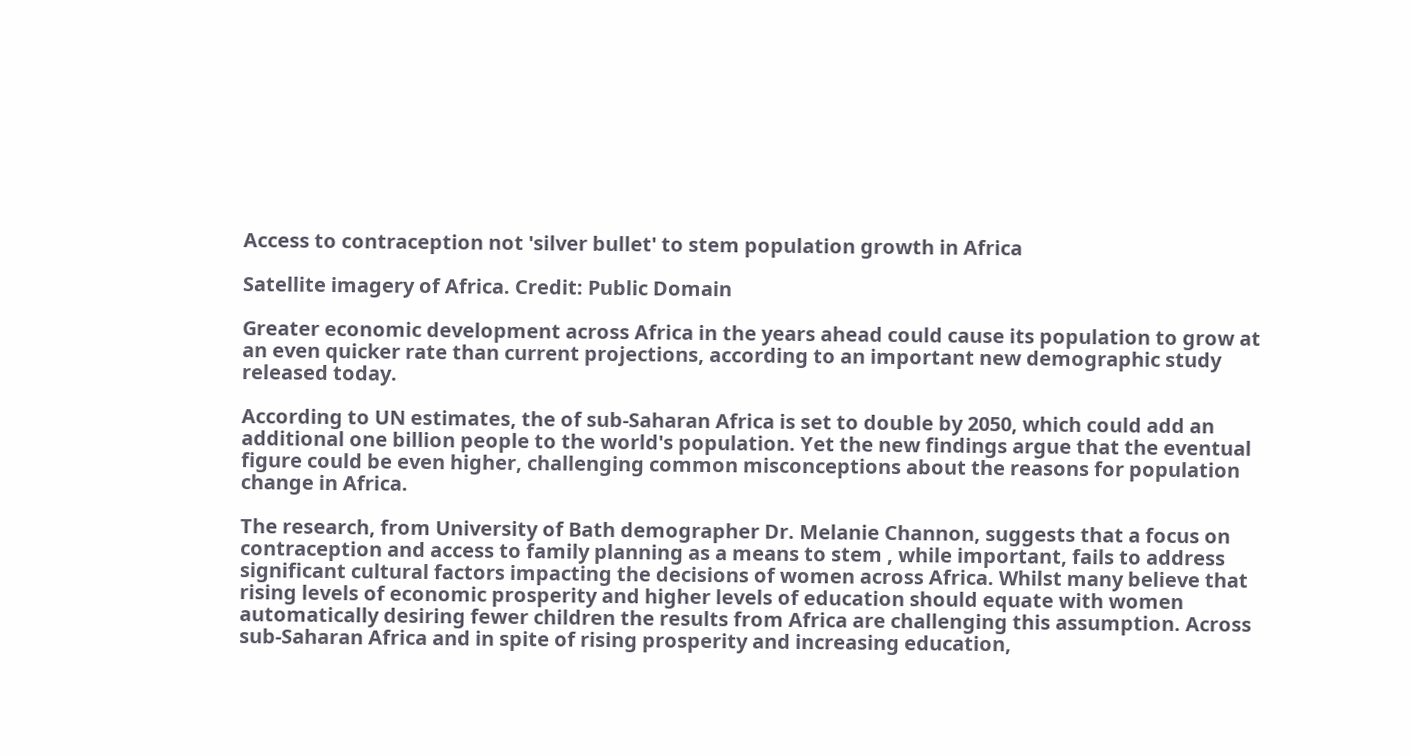Access to contraception not 'silver bullet' to stem population growth in Africa

Satellite imagery of Africa. Credit: Public Domain

Greater economic development across Africa in the years ahead could cause its population to grow at an even quicker rate than current projections, according to an important new demographic study released today.

According to UN estimates, the of sub-Saharan Africa is set to double by 2050, which could add an additional one billion people to the world's population. Yet the new findings argue that the eventual figure could be even higher, challenging common misconceptions about the reasons for population change in Africa.

The research, from University of Bath demographer Dr. Melanie Channon, suggests that a focus on contraception and access to family planning as a means to stem , while important, fails to address significant cultural factors impacting the decisions of women across Africa. Whilst many believe that rising levels of economic prosperity and higher levels of education should equate with women automatically desiring fewer children the results from Africa are challenging this assumption. Across sub-Saharan Africa and in spite of rising prosperity and increasing education,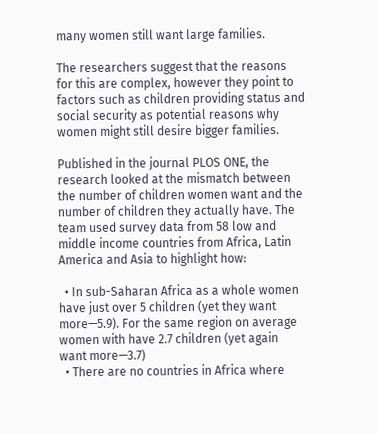many women still want large families.

The researchers suggest that the reasons for this are complex, however they point to factors such as children providing status and social security as potential reasons why women might still desire bigger families.

Published in the journal PLOS ONE, the research looked at the mismatch between the number of children women want and the number of children they actually have. The team used survey data from 58 low and middle income countries from Africa, Latin America and Asia to highlight how:

  • In sub-Saharan Africa as a whole women have just over 5 children (yet they want more—5.9). For the same region on average women with have 2.7 children (yet again want more—3.7)
  • There are no countries in Africa where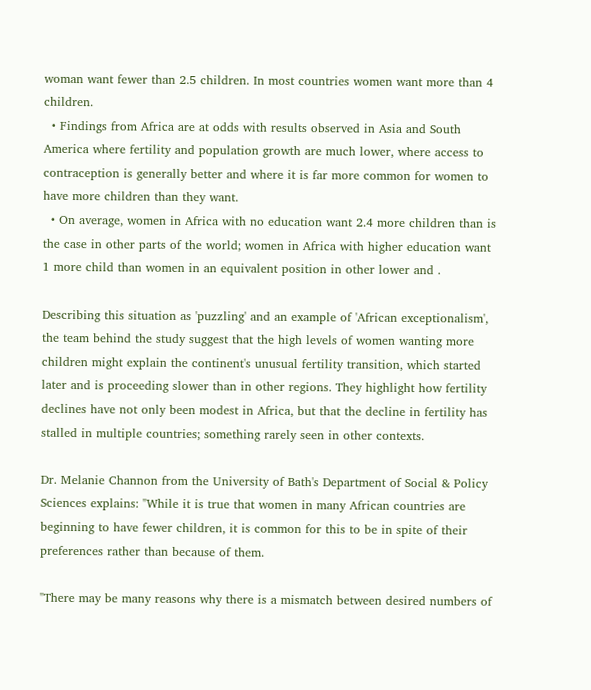woman want fewer than 2.5 children. In most countries women want more than 4 children.
  • Findings from Africa are at odds with results observed in Asia and South America where fertility and population growth are much lower, where access to contraception is generally better and where it is far more common for women to have more children than they want.
  • On average, women in Africa with no education want 2.4 more children than is the case in other parts of the world; women in Africa with higher education want 1 more child than women in an equivalent position in other lower and .

Describing this situation as 'puzzling' and an example of 'African exceptionalism', the team behind the study suggest that the high levels of women wanting more children might explain the continent's unusual fertility transition, which started later and is proceeding slower than in other regions. They highlight how fertility declines have not only been modest in Africa, but that the decline in fertility has stalled in multiple countries; something rarely seen in other contexts.

Dr. Melanie Channon from the University of Bath's Department of Social & Policy Sciences explains: "While it is true that women in many African countries are beginning to have fewer children, it is common for this to be in spite of their preferences rather than because of them.

"There may be many reasons why there is a mismatch between desired numbers of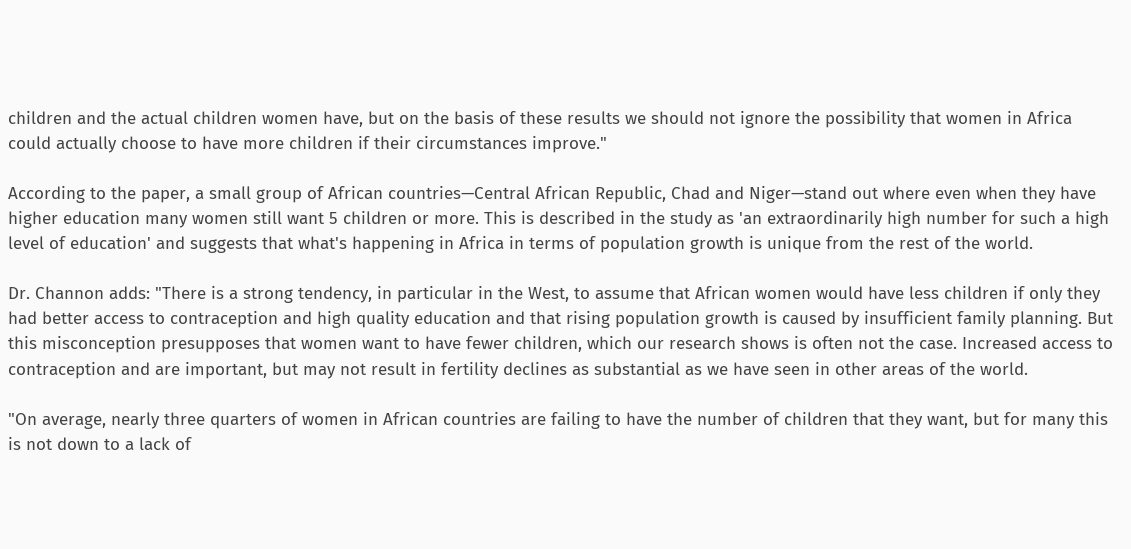children and the actual children women have, but on the basis of these results we should not ignore the possibility that women in Africa could actually choose to have more children if their circumstances improve."

According to the paper, a small group of African countries—Central African Republic, Chad and Niger—stand out where even when they have higher education many women still want 5 children or more. This is described in the study as 'an extraordinarily high number for such a high level of education' and suggests that what's happening in Africa in terms of population growth is unique from the rest of the world.

Dr. Channon adds: "There is a strong tendency, in particular in the West, to assume that African women would have less children if only they had better access to contraception and high quality education and that rising population growth is caused by insufficient family planning. But this misconception presupposes that women want to have fewer children, which our research shows is often not the case. Increased access to contraception and are important, but may not result in fertility declines as substantial as we have seen in other areas of the world.

"On average, nearly three quarters of women in African countries are failing to have the number of children that they want, but for many this is not down to a lack of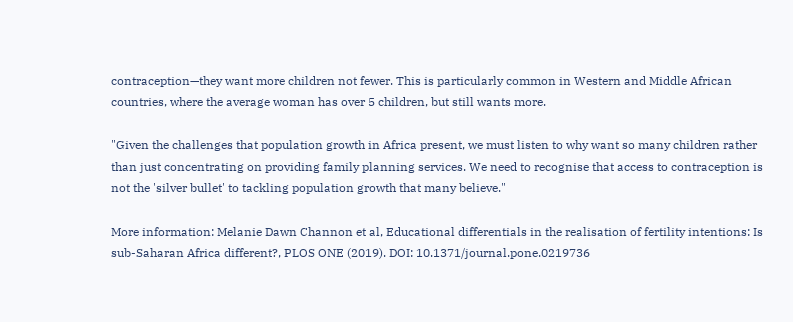contraception—they want more children not fewer. This is particularly common in Western and Middle African countries, where the average woman has over 5 children, but still wants more.

"Given the challenges that population growth in Africa present, we must listen to why want so many children rather than just concentrating on providing family planning services. We need to recognise that access to contraception is not the 'silver bullet' to tackling population growth that many believe."

More information: Melanie Dawn Channon et al, Educational differentials in the realisation of fertility intentions: Is sub-Saharan Africa different?, PLOS ONE (2019). DOI: 10.1371/journal.pone.0219736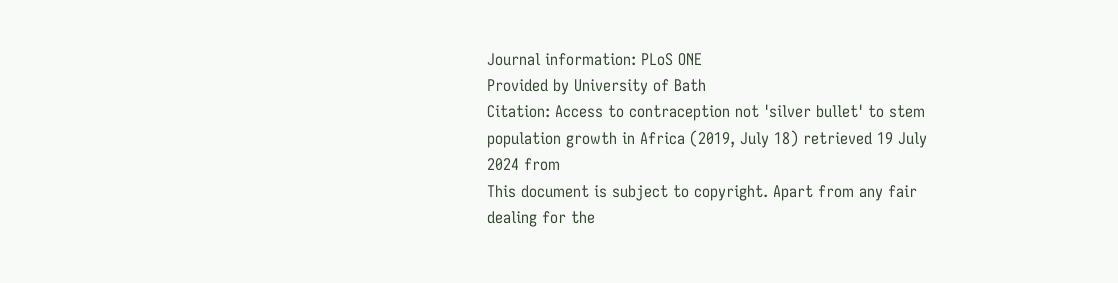Journal information: PLoS ONE
Provided by University of Bath
Citation: Access to contraception not 'silver bullet' to stem population growth in Africa (2019, July 18) retrieved 19 July 2024 from
This document is subject to copyright. Apart from any fair dealing for the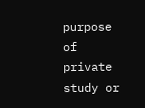purpose of private study or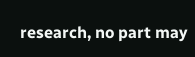research, no part may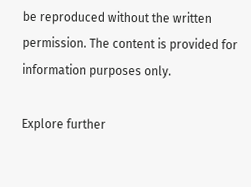be reproduced without the written permission. The content is provided for information purposes only.

Explore further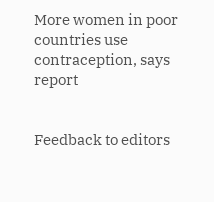More women in poor countries use contraception, says report


Feedback to editors